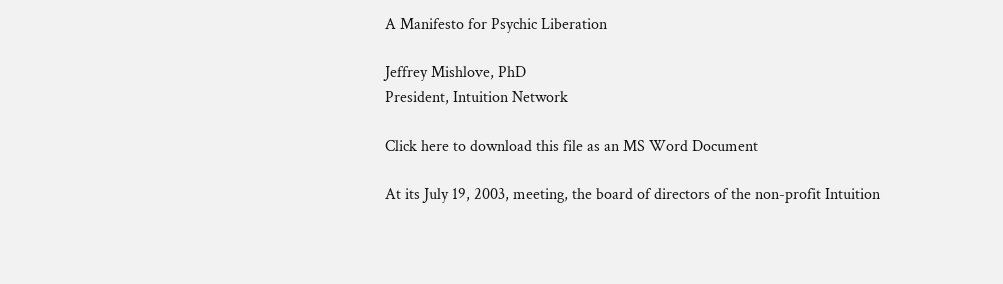A Manifesto for Psychic Liberation

Jeffrey Mishlove, PhD
President, Intuition Network

Click here to download this file as an MS Word Document

At its July 19, 2003, meeting, the board of directors of the non-profit Intuition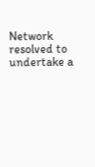Network resolved to undertake a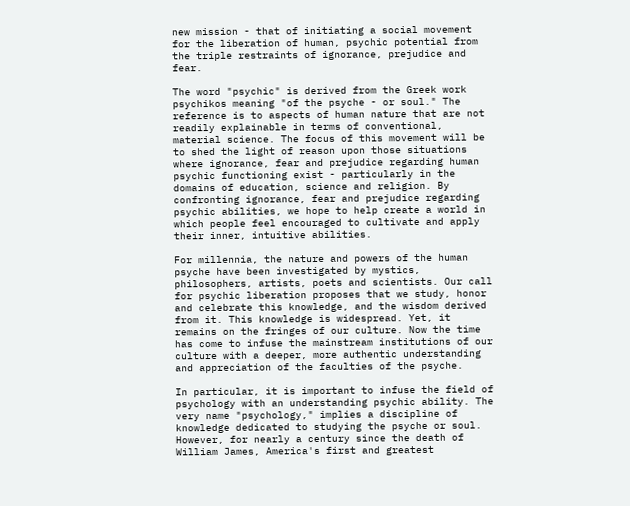new mission - that of initiating a social movement for the liberation of human, psychic potential from the triple restraints of ignorance, prejudice and fear.

The word "psychic" is derived from the Greek work psychikos meaning "of the psyche - or soul." The reference is to aspects of human nature that are not readily explainable in terms of conventional, material science. The focus of this movement will be to shed the light of reason upon those situations where ignorance, fear and prejudice regarding human psychic functioning exist - particularly in the domains of education, science and religion. By confronting ignorance, fear and prejudice regarding psychic abilities, we hope to help create a world in which people feel encouraged to cultivate and apply their inner, intuitive abilities.

For millennia, the nature and powers of the human psyche have been investigated by mystics, philosophers, artists, poets and scientists. Our call for psychic liberation proposes that we study, honor and celebrate this knowledge, and the wisdom derived from it. This knowledge is widespread. Yet, it remains on the fringes of our culture. Now the time has come to infuse the mainstream institutions of our culture with a deeper, more authentic understanding and appreciation of the faculties of the psyche.

In particular, it is important to infuse the field of psychology with an understanding psychic ability. The very name "psychology," implies a discipline of knowledge dedicated to studying the psyche or soul. However, for nearly a century since the death of William James, America's first and greatest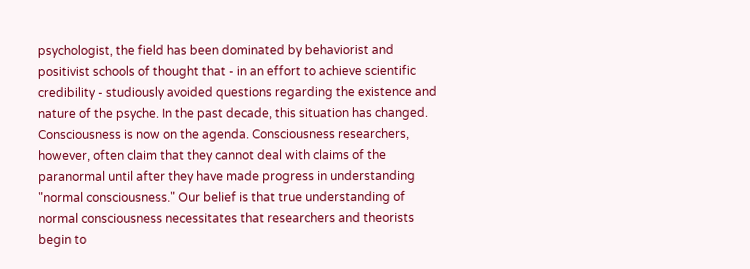psychologist, the field has been dominated by behaviorist and positivist schools of thought that - in an effort to achieve scientific credibility - studiously avoided questions regarding the existence and nature of the psyche. In the past decade, this situation has changed. Consciousness is now on the agenda. Consciousness researchers, however, often claim that they cannot deal with claims of the paranormal until after they have made progress in understanding "normal consciousness." Our belief is that true understanding of normal consciousness necessitates that researchers and theorists begin to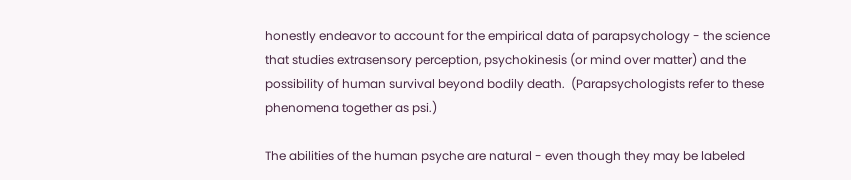honestly endeavor to account for the empirical data of parapsychology - the science that studies extrasensory perception, psychokinesis (or mind over matter) and the possibility of human survival beyond bodily death.  (Parapsychologists refer to these phenomena together as psi.)

The abilities of the human psyche are natural - even though they may be labeled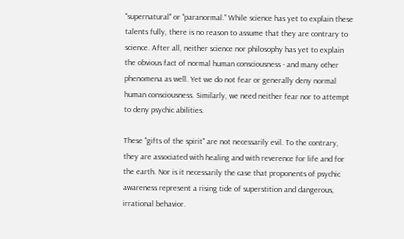"supernatural" or "paranormal." While science has yet to explain these talents fully, there is no reason to assume that they are contrary to science. After all, neither science nor philosophy has yet to explain the obvious fact of normal human consciousness - and many other phenomena as well. Yet we do not fear or generally deny normal human consciousness. Similarly, we need neither fear nor to attempt to deny psychic abilities.

These "gifts of the spirit" are not necessarily evil. To the contrary, they are associated with healing and with reverence for life and for the earth. Nor is it necessarily the case that proponents of psychic awareness represent a rising tide of superstition and dangerous, irrational behavior.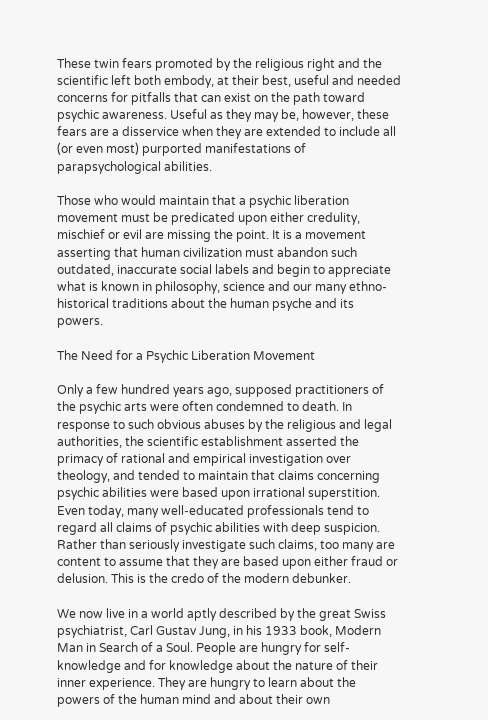These twin fears promoted by the religious right and the scientific left both embody, at their best, useful and needed concerns for pitfalls that can exist on the path toward psychic awareness. Useful as they may be, however, these fears are a disservice when they are extended to include all (or even most) purported manifestations of parapsychological abilities.

Those who would maintain that a psychic liberation movement must be predicated upon either credulity, mischief or evil are missing the point. It is a movement asserting that human civilization must abandon such outdated, inaccurate social labels and begin to appreciate what is known in philosophy, science and our many ethno-historical traditions about the human psyche and its powers.

The Need for a Psychic Liberation Movement

Only a few hundred years ago, supposed practitioners of the psychic arts were often condemned to death. In response to such obvious abuses by the religious and legal authorities, the scientific establishment asserted the primacy of rational and empirical investigation over theology, and tended to maintain that claims concerning psychic abilities were based upon irrational superstition. Even today, many well-educated professionals tend to regard all claims of psychic abilities with deep suspicion. Rather than seriously investigate such claims, too many are content to assume that they are based upon either fraud or delusion. This is the credo of the modern debunker.

We now live in a world aptly described by the great Swiss psychiatrist, Carl Gustav Jung, in his 1933 book, Modern Man in Search of a Soul. People are hungry for self-knowledge and for knowledge about the nature of their inner experience. They are hungry to learn about the powers of the human mind and about their own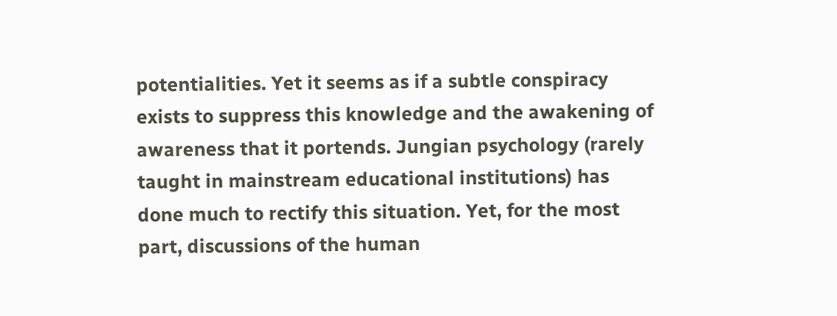potentialities. Yet it seems as if a subtle conspiracy exists to suppress this knowledge and the awakening of awareness that it portends. Jungian psychology (rarely taught in mainstream educational institutions) has done much to rectify this situation. Yet, for the most part, discussions of the human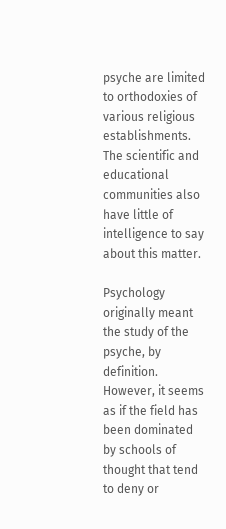psyche are limited to orthodoxies of various religious establishments. The scientific and educational communities also have little of intelligence to say about this matter.

Psychology originally meant the study of the psyche, by definition. However, it seems as if the field has been dominated by schools of thought that tend to deny or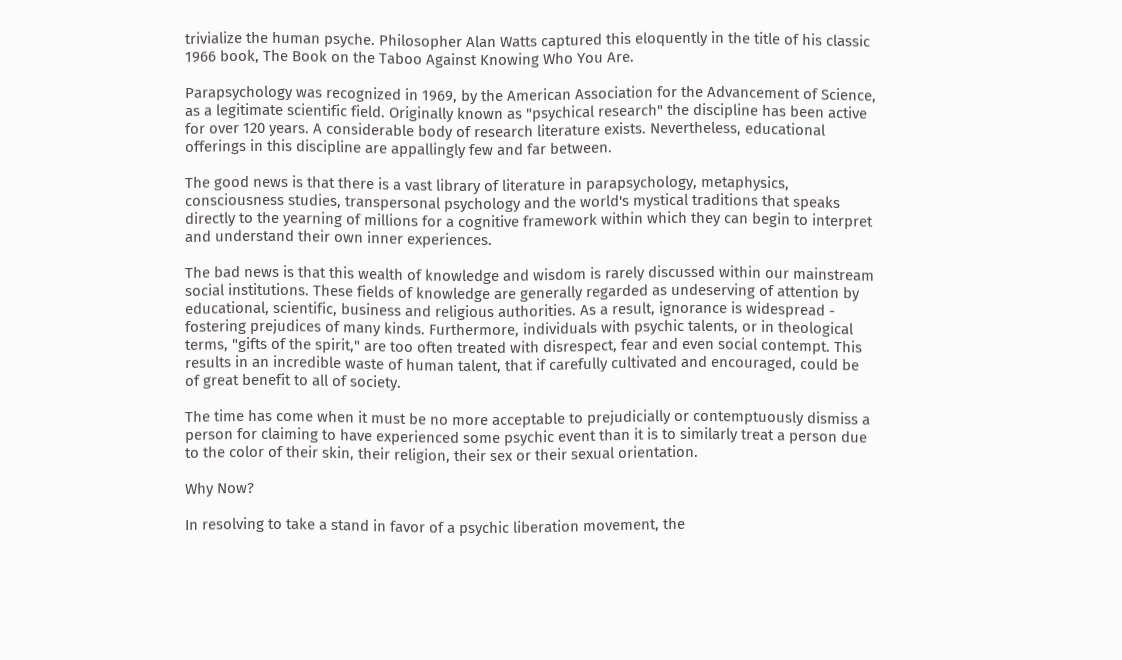trivialize the human psyche. Philosopher Alan Watts captured this eloquently in the title of his classic 1966 book, The Book on the Taboo Against Knowing Who You Are.

Parapsychology was recognized in 1969, by the American Association for the Advancement of Science, as a legitimate scientific field. Originally known as "psychical research" the discipline has been active for over 120 years. A considerable body of research literature exists. Nevertheless, educational offerings in this discipline are appallingly few and far between.

The good news is that there is a vast library of literature in parapsychology, metaphysics, consciousness studies, transpersonal psychology and the world's mystical traditions that speaks directly to the yearning of millions for a cognitive framework within which they can begin to interpret and understand their own inner experiences.

The bad news is that this wealth of knowledge and wisdom is rarely discussed within our mainstream social institutions. These fields of knowledge are generally regarded as undeserving of attention by educational, scientific, business and religious authorities. As a result, ignorance is widespread - fostering prejudices of many kinds. Furthermore, individuals with psychic talents, or in theological terms, "gifts of the spirit," are too often treated with disrespect, fear and even social contempt. This results in an incredible waste of human talent, that if carefully cultivated and encouraged, could be of great benefit to all of society.

The time has come when it must be no more acceptable to prejudicially or contemptuously dismiss a person for claiming to have experienced some psychic event than it is to similarly treat a person due to the color of their skin, their religion, their sex or their sexual orientation.

Why Now?

In resolving to take a stand in favor of a psychic liberation movement, the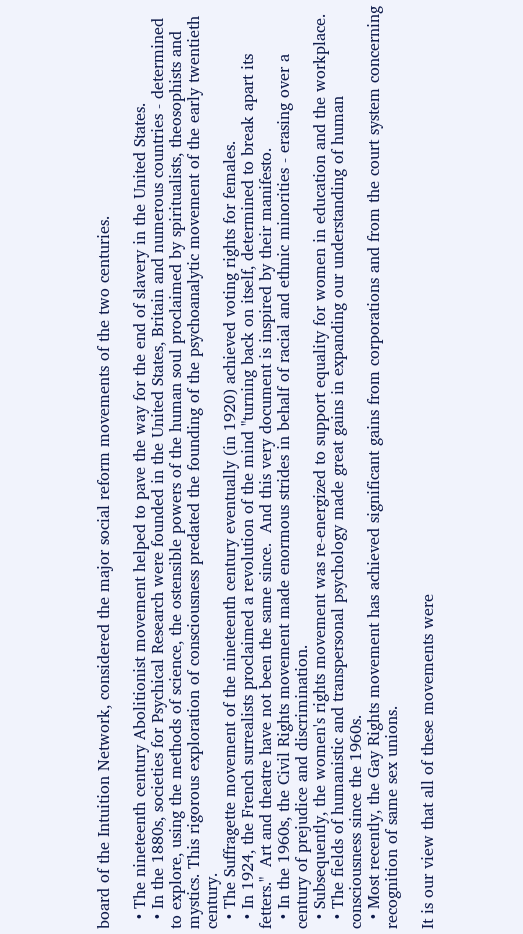board of the Intuition Network, considered the major social reform movements of the two centuries.

  • The nineteenth century Abolitionist movement helped to pave the way for the end of slavery in the United States.
  • In the 1880s, societies for Psychical Research were founded in the United States, Britain and numerous countries - determined to explore, using the methods of science, the ostensible powers of the human soul proclaimed by spiritualists, theosophists and mystics. This rigorous exploration of consciousness predated the founding of the psychoanalytic movement of the early twentieth century.
  • The Suffragette movement of the nineteenth century eventually (in 1920) achieved voting rights for females.
  • In 1924, the French surrealists proclaimed a revolution of the mind "turning back on itself, determined to break apart its fetters."  Art and theatre have not been the same since.  And this very document is inspired by their manifesto.
  • In the 1960s, the Civil Rights movement made enormous strides in behalf of racial and ethnic minorities - erasing over a century of prejudice and discrimination.
  • Subsequently, the women's rights movement was re-energized to support equality for women in education and the workplace.
  • The fields of humanistic and transpersonal psychology made great gains in expanding our understanding of human consciousness since the 1960s.
  • Most recently, the Gay Rights movement has achieved significant gains from corporations and from the court system concerning recognition of same sex unions.

It is our view that all of these movements were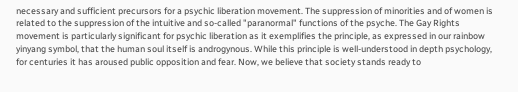necessary and sufficient precursors for a psychic liberation movement. The suppression of minorities and of women is related to the suppression of the intuitive and so-called "paranormal" functions of the psyche. The Gay Rights movement is particularly significant for psychic liberation as it exemplifies the principle, as expressed in our rainbow yinyang symbol, that the human soul itself is androgynous. While this principle is well-understood in depth psychology, for centuries it has aroused public opposition and fear. Now, we believe that society stands ready to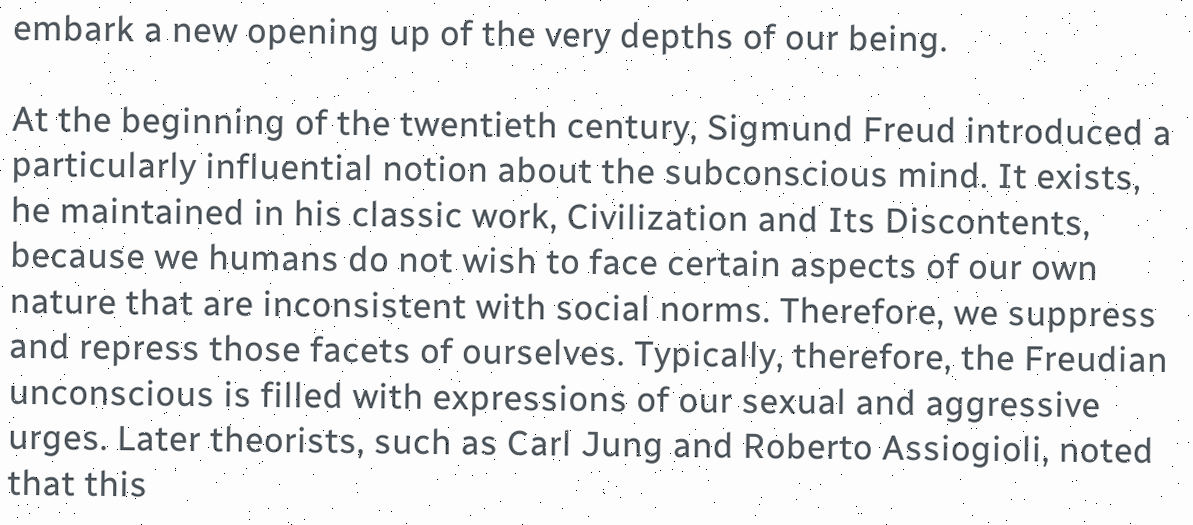embark a new opening up of the very depths of our being.

At the beginning of the twentieth century, Sigmund Freud introduced a particularly influential notion about the subconscious mind. It exists, he maintained in his classic work, Civilization and Its Discontents, because we humans do not wish to face certain aspects of our own nature that are inconsistent with social norms. Therefore, we suppress and repress those facets of ourselves. Typically, therefore, the Freudian unconscious is filled with expressions of our sexual and aggressive urges. Later theorists, such as Carl Jung and Roberto Assiogioli, noted that this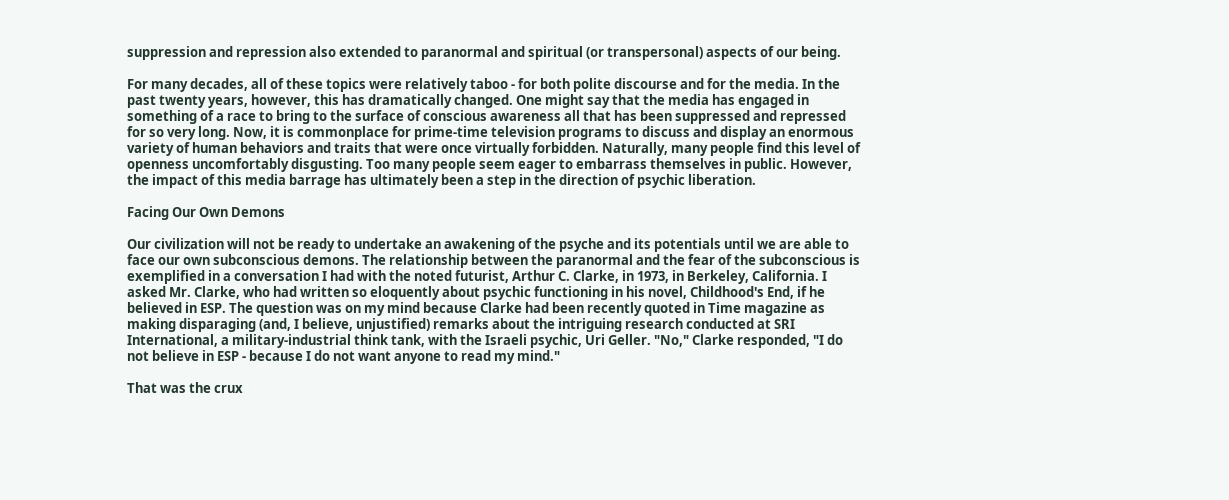suppression and repression also extended to paranormal and spiritual (or transpersonal) aspects of our being.

For many decades, all of these topics were relatively taboo - for both polite discourse and for the media. In the past twenty years, however, this has dramatically changed. One might say that the media has engaged in something of a race to bring to the surface of conscious awareness all that has been suppressed and repressed for so very long. Now, it is commonplace for prime-time television programs to discuss and display an enormous variety of human behaviors and traits that were once virtually forbidden. Naturally, many people find this level of openness uncomfortably disgusting. Too many people seem eager to embarrass themselves in public. However, the impact of this media barrage has ultimately been a step in the direction of psychic liberation.

Facing Our Own Demons

Our civilization will not be ready to undertake an awakening of the psyche and its potentials until we are able to face our own subconscious demons. The relationship between the paranormal and the fear of the subconscious is exemplified in a conversation I had with the noted futurist, Arthur C. Clarke, in 1973, in Berkeley, California. I asked Mr. Clarke, who had written so eloquently about psychic functioning in his novel, Childhood's End, if he believed in ESP. The question was on my mind because Clarke had been recently quoted in Time magazine as making disparaging (and, I believe, unjustified) remarks about the intriguing research conducted at SRI International, a military-industrial think tank, with the Israeli psychic, Uri Geller. "No," Clarke responded, "I do not believe in ESP - because I do not want anyone to read my mind."

That was the crux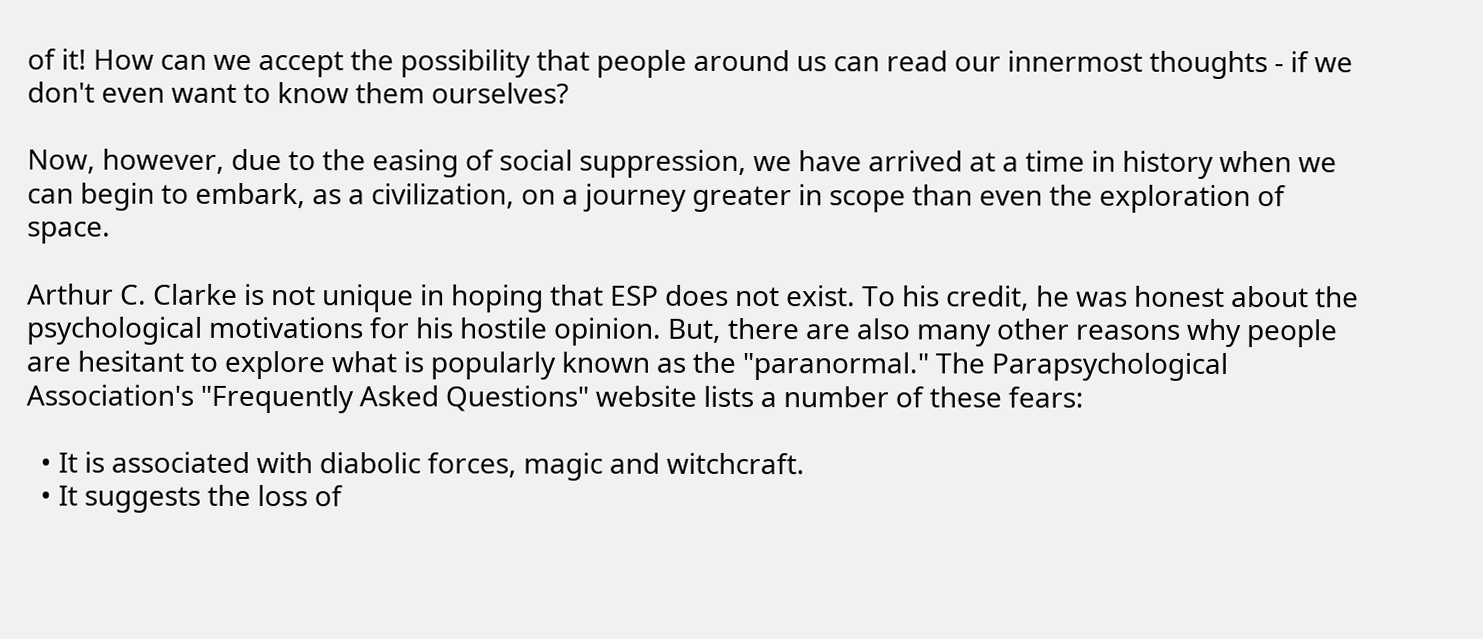of it! How can we accept the possibility that people around us can read our innermost thoughts - if we don't even want to know them ourselves?

Now, however, due to the easing of social suppression, we have arrived at a time in history when we can begin to embark, as a civilization, on a journey greater in scope than even the exploration of space.

Arthur C. Clarke is not unique in hoping that ESP does not exist. To his credit, he was honest about the psychological motivations for his hostile opinion. But, there are also many other reasons why people are hesitant to explore what is popularly known as the "paranormal." The Parapsychological Association's "Frequently Asked Questions" website lists a number of these fears:

  • It is associated with diabolic forces, magic and witchcraft.
  • It suggests the loss of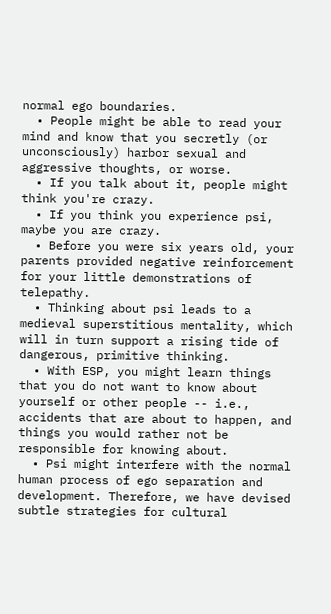normal ego boundaries.
  • People might be able to read your mind and know that you secretly (or unconsciously) harbor sexual and aggressive thoughts, or worse.
  • If you talk about it, people might think you're crazy.
  • If you think you experience psi, maybe you are crazy.
  • Before you were six years old, your parents provided negative reinforcement for your little demonstrations of telepathy.
  • Thinking about psi leads to a medieval superstitious mentality, which will in turn support a rising tide of dangerous, primitive thinking.
  • With ESP, you might learn things that you do not want to know about yourself or other people -- i.e., accidents that are about to happen, and things you would rather not be responsible for knowing about.
  • Psi might interfere with the normal human process of ego separation and development. Therefore, we have devised subtle strategies for cultural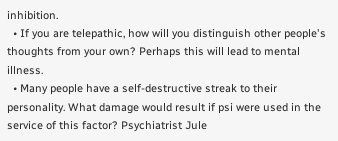inhibition.
  • If you are telepathic, how will you distinguish other people's thoughts from your own? Perhaps this will lead to mental illness.
  • Many people have a self-destructive streak to their personality. What damage would result if psi were used in the service of this factor? Psychiatrist Jule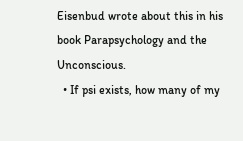Eisenbud wrote about this in his book Parapsychology and the Unconscious.
  • If psi exists, how many of my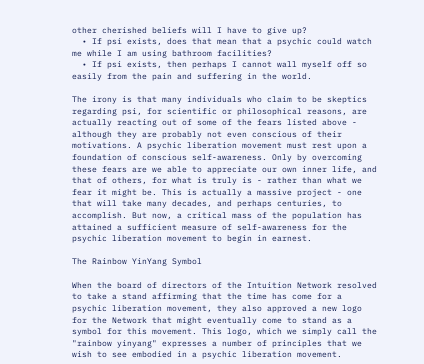other cherished beliefs will I have to give up?
  • If psi exists, does that mean that a psychic could watch me while I am using bathroom facilities?
  • If psi exists, then perhaps I cannot wall myself off so easily from the pain and suffering in the world.

The irony is that many individuals who claim to be skeptics regarding psi, for scientific or philosophical reasons, are actually reacting out of some of the fears listed above - although they are probably not even conscious of their motivations. A psychic liberation movement must rest upon a foundation of conscious self-awareness. Only by overcoming these fears are we able to appreciate our own inner life, and that of others, for what is truly is - rather than what we fear it might be. This is actually a massive project - one that will take many decades, and perhaps centuries, to accomplish. But now, a critical mass of the population has attained a sufficient measure of self-awareness for the psychic liberation movement to begin in earnest.

The Rainbow YinYang Symbol

When the board of directors of the Intuition Network resolved to take a stand affirming that the time has come for a psychic liberation movement, they also approved a new logo for the Network that might eventually come to stand as a symbol for this movement. This logo, which we simply call the "rainbow yinyang" expresses a number of principles that we wish to see embodied in a psychic liberation movement.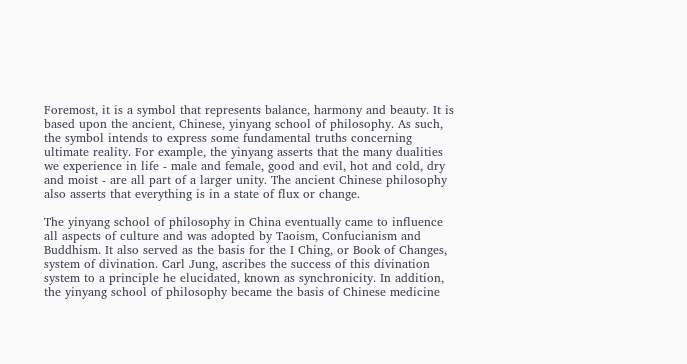Foremost, it is a symbol that represents balance, harmony and beauty. It is based upon the ancient, Chinese, yinyang school of philosophy. As such, the symbol intends to express some fundamental truths concerning ultimate reality. For example, the yinyang asserts that the many dualities we experience in life - male and female, good and evil, hot and cold, dry and moist - are all part of a larger unity. The ancient Chinese philosophy also asserts that everything is in a state of flux or change.

The yinyang school of philosophy in China eventually came to influence all aspects of culture and was adopted by Taoism, Confucianism and Buddhism. It also served as the basis for the I Ching, or Book of Changes, system of divination. Carl Jung, ascribes the success of this divination system to a principle he elucidated, known as synchronicity. In addition, the yinyang school of philosophy became the basis of Chinese medicine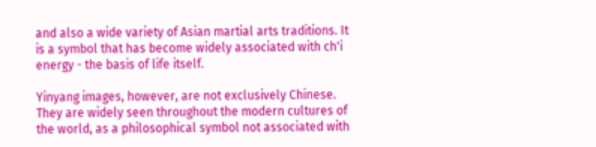and also a wide variety of Asian martial arts traditions. It is a symbol that has become widely associated with ch'i energy - the basis of life itself.

Yinyang images, however, are not exclusively Chinese. They are widely seen throughout the modern cultures of the world, as a philosophical symbol not associated with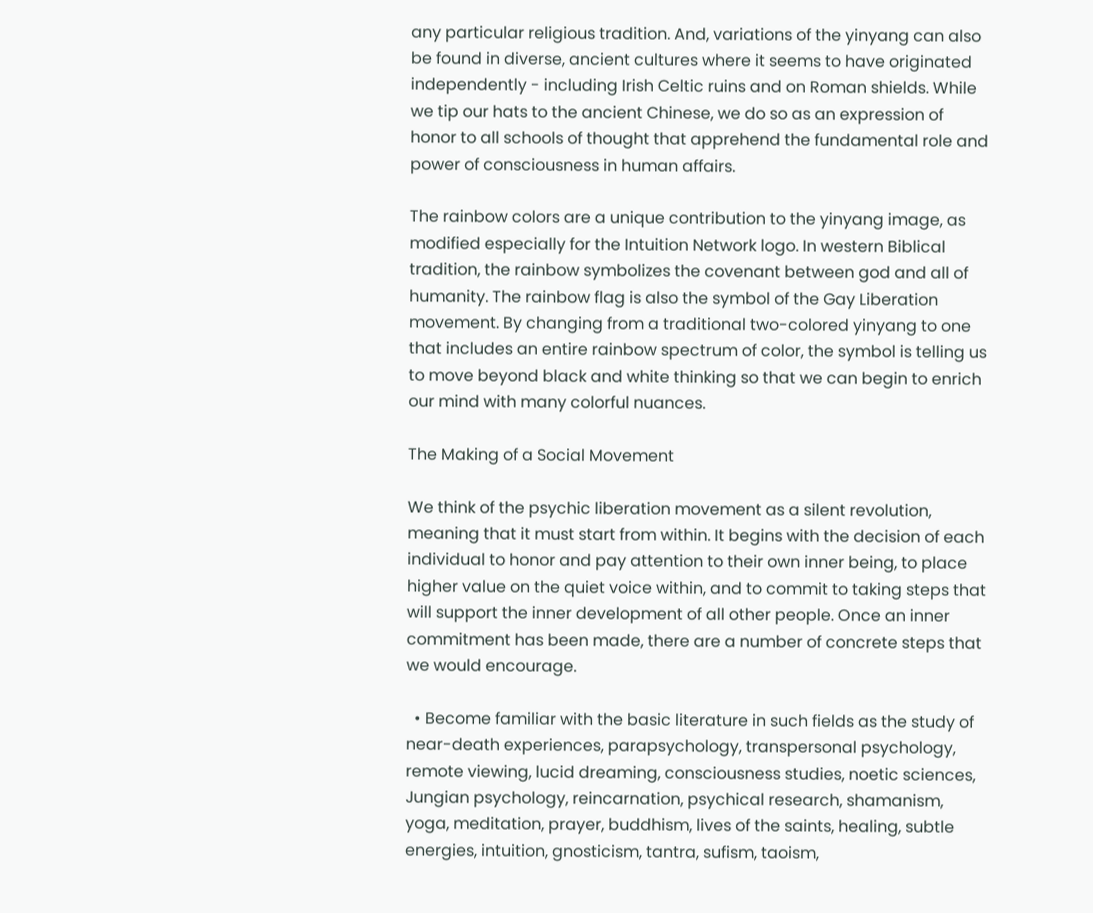any particular religious tradition. And, variations of the yinyang can also be found in diverse, ancient cultures where it seems to have originated independently - including Irish Celtic ruins and on Roman shields. While we tip our hats to the ancient Chinese, we do so as an expression of honor to all schools of thought that apprehend the fundamental role and power of consciousness in human affairs.

The rainbow colors are a unique contribution to the yinyang image, as modified especially for the Intuition Network logo. In western Biblical tradition, the rainbow symbolizes the covenant between god and all of humanity. The rainbow flag is also the symbol of the Gay Liberation movement. By changing from a traditional two-colored yinyang to one that includes an entire rainbow spectrum of color, the symbol is telling us to move beyond black and white thinking so that we can begin to enrich our mind with many colorful nuances.

The Making of a Social Movement

We think of the psychic liberation movement as a silent revolution, meaning that it must start from within. It begins with the decision of each individual to honor and pay attention to their own inner being, to place higher value on the quiet voice within, and to commit to taking steps that will support the inner development of all other people. Once an inner commitment has been made, there are a number of concrete steps that we would encourage.

  • Become familiar with the basic literature in such fields as the study of near-death experiences, parapsychology, transpersonal psychology, remote viewing, lucid dreaming, consciousness studies, noetic sciences, Jungian psychology, reincarnation, psychical research, shamanism, yoga, meditation, prayer, buddhism, lives of the saints, healing, subtle energies, intuition, gnosticism, tantra, sufism, taoism,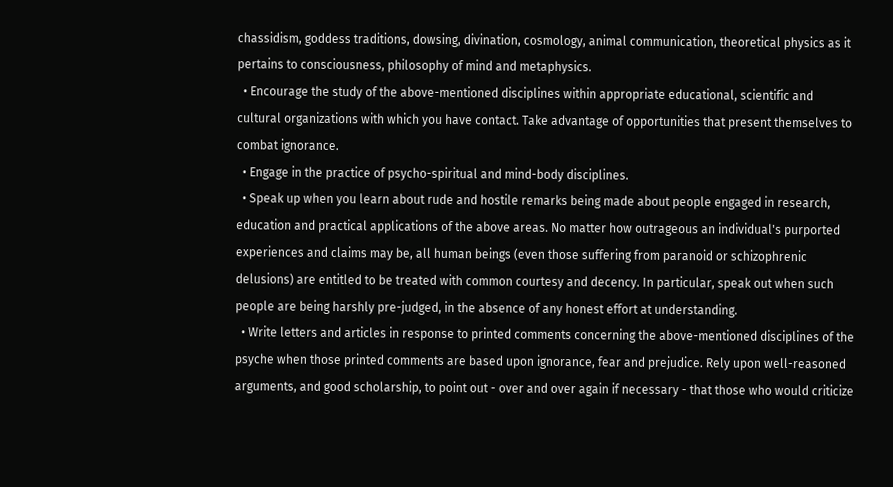chassidism, goddess traditions, dowsing, divination, cosmology, animal communication, theoretical physics as it pertains to consciousness, philosophy of mind and metaphysics.
  • Encourage the study of the above-mentioned disciplines within appropriate educational, scientific and cultural organizations with which you have contact. Take advantage of opportunities that present themselves to combat ignorance.
  • Engage in the practice of psycho-spiritual and mind-body disciplines.
  • Speak up when you learn about rude and hostile remarks being made about people engaged in research, education and practical applications of the above areas. No matter how outrageous an individual's purported experiences and claims may be, all human beings (even those suffering from paranoid or schizophrenic delusions) are entitled to be treated with common courtesy and decency. In particular, speak out when such people are being harshly pre-judged, in the absence of any honest effort at understanding.
  • Write letters and articles in response to printed comments concerning the above-mentioned disciplines of the psyche when those printed comments are based upon ignorance, fear and prejudice. Rely upon well-reasoned arguments, and good scholarship, to point out - over and over again if necessary - that those who would criticize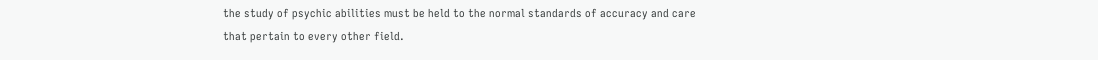the study of psychic abilities must be held to the normal standards of accuracy and care that pertain to every other field.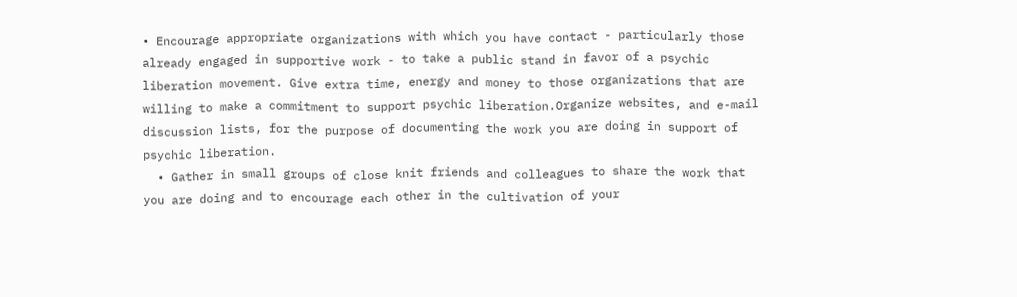• Encourage appropriate organizations with which you have contact - particularly those already engaged in supportive work - to take a public stand in favor of a psychic liberation movement. Give extra time, energy and money to those organizations that are willing to make a commitment to support psychic liberation.Organize websites, and e-mail discussion lists, for the purpose of documenting the work you are doing in support of psychic liberation.
  • Gather in small groups of close knit friends and colleagues to share the work that you are doing and to encourage each other in the cultivation of your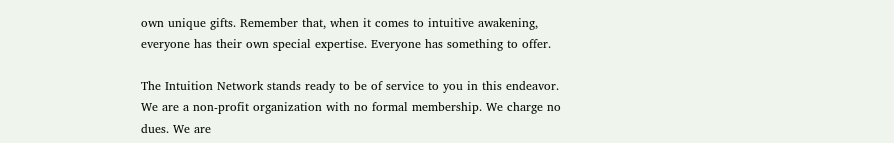own unique gifts. Remember that, when it comes to intuitive awakening, everyone has their own special expertise. Everyone has something to offer.

The Intuition Network stands ready to be of service to you in this endeavor. We are a non-profit organization with no formal membership. We charge no dues. We are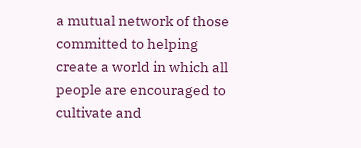a mutual network of those committed to helping create a world in which all people are encouraged to cultivate and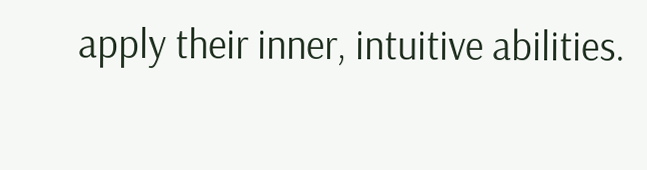apply their inner, intuitive abilities.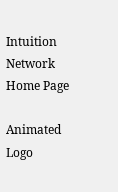Intuition Network Home Page

Animated Logo